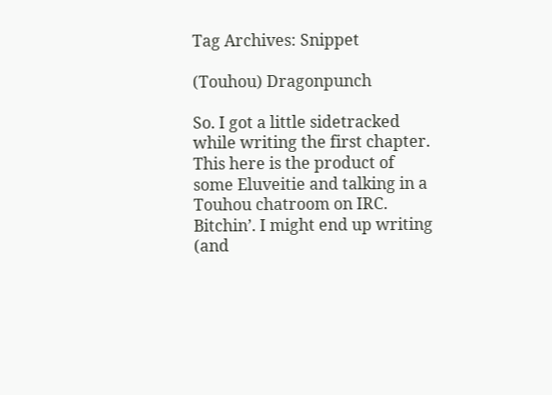Tag Archives: Snippet

(Touhou) Dragonpunch

So. I got a little sidetracked while writing the first chapter. This here is the product of some Eluveitie and talking in a Touhou chatroom on IRC.  Bitchin’. I might end up writing (and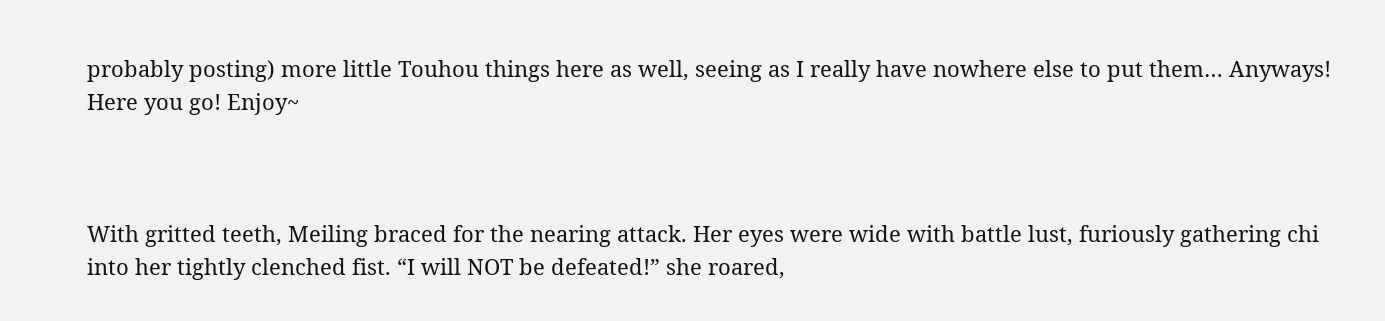probably posting) more little Touhou things here as well, seeing as I really have nowhere else to put them… Anyways! Here you go! Enjoy~



With gritted teeth, Meiling braced for the nearing attack. Her eyes were wide with battle lust, furiously gathering chi into her tightly clenched fist. “I will NOT be defeated!” she roared,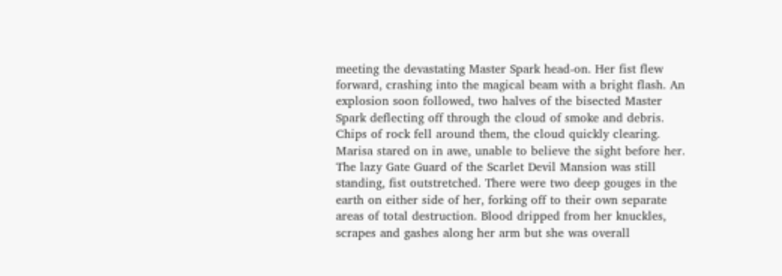meeting the devastating Master Spark head-on. Her fist flew forward, crashing into the magical beam with a bright flash. An explosion soon followed, two halves of the bisected Master Spark deflecting off through the cloud of smoke and debris. Chips of rock fell around them, the cloud quickly clearing. Marisa stared on in awe, unable to believe the sight before her. The lazy Gate Guard of the Scarlet Devil Mansion was still standing, fist outstretched. There were two deep gouges in the earth on either side of her, forking off to their own separate areas of total destruction. Blood dripped from her knuckles, scrapes and gashes along her arm but she was overall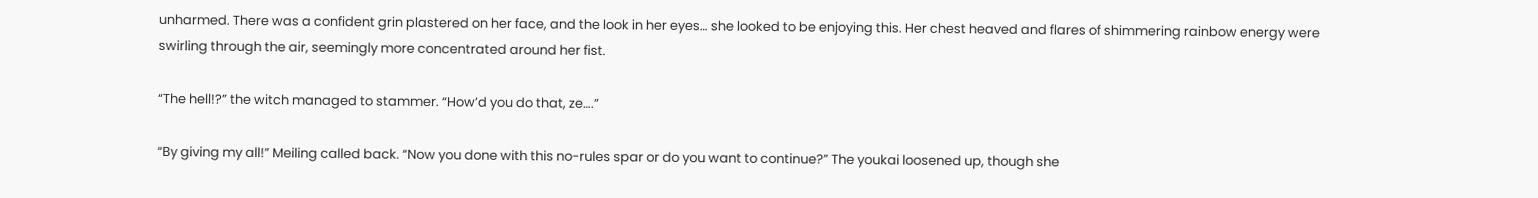unharmed. There was a confident grin plastered on her face, and the look in her eyes… she looked to be enjoying this. Her chest heaved and flares of shimmering rainbow energy were swirling through the air, seemingly more concentrated around her fist.

“The hell!?” the witch managed to stammer. “How’d you do that, ze….”

“By giving my all!” Meiling called back. “Now you done with this no-rules spar or do you want to continue?” The youkai loosened up, though she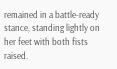remained in a battle-ready stance, standing lightly on her feet with both fists raised.